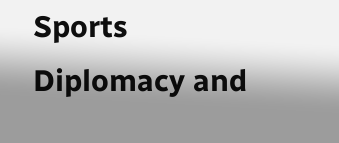Sports Diplomacy and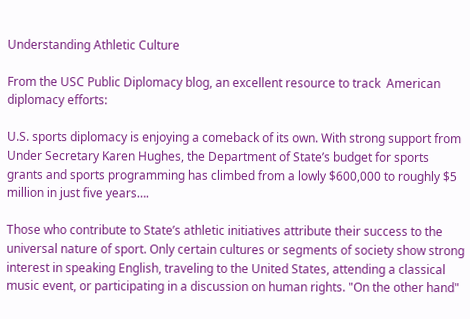Understanding Athletic Culture

From the USC Public Diplomacy blog, an excellent resource to track  American diplomacy efforts:

U.S. sports diplomacy is enjoying a comeback of its own. With strong support from Under Secretary Karen Hughes, the Department of State’s budget for sports grants and sports programming has climbed from a lowly $600,000 to roughly $5 million in just five years….

Those who contribute to State’s athletic initiatives attribute their success to the universal nature of sport. Only certain cultures or segments of society show strong interest in speaking English, traveling to the United States, attending a classical music event, or participating in a discussion on human rights. "On the other hand"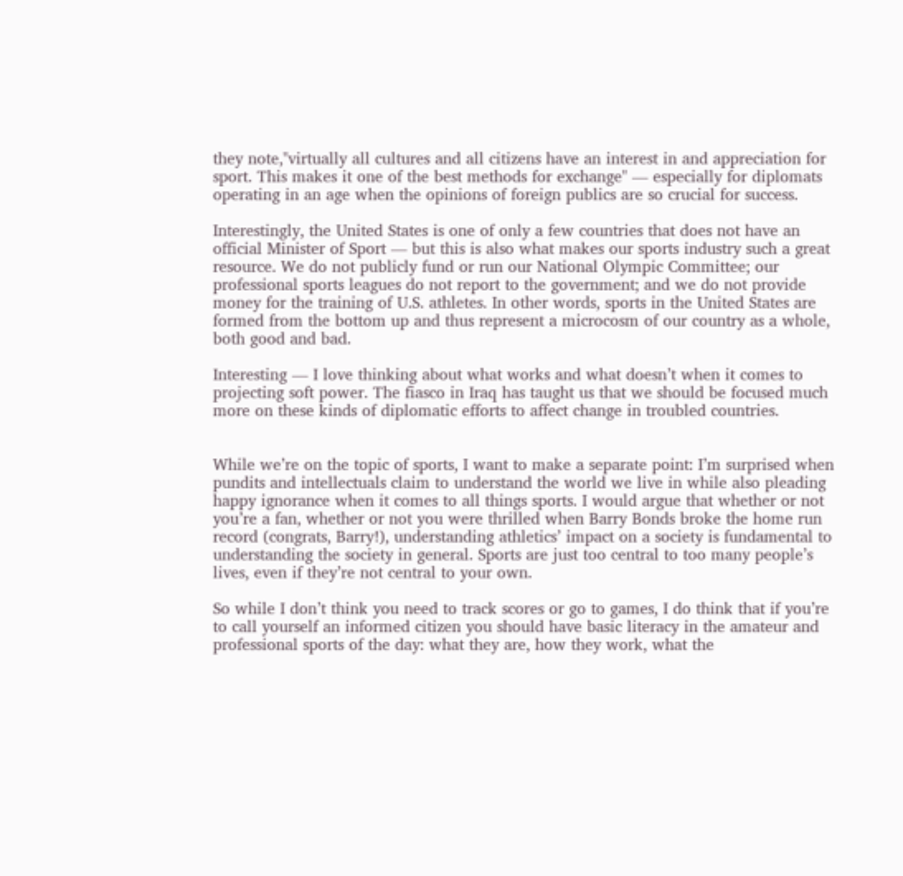they note,"virtually all cultures and all citizens have an interest in and appreciation for sport. This makes it one of the best methods for exchange" — especially for diplomats operating in an age when the opinions of foreign publics are so crucial for success.

Interestingly, the United States is one of only a few countries that does not have an official Minister of Sport — but this is also what makes our sports industry such a great resource. We do not publicly fund or run our National Olympic Committee; our professional sports leagues do not report to the government; and we do not provide money for the training of U.S. athletes. In other words, sports in the United States are formed from the bottom up and thus represent a microcosm of our country as a whole, both good and bad.

Interesting — I love thinking about what works and what doesn’t when it comes to projecting soft power. The fiasco in Iraq has taught us that we should be focused much more on these kinds of diplomatic efforts to affect change in troubled countries.


While we’re on the topic of sports, I want to make a separate point: I’m surprised when pundits and intellectuals claim to understand the world we live in while also pleading happy ignorance when it comes to all things sports. I would argue that whether or not you’re a fan, whether or not you were thrilled when Barry Bonds broke the home run record (congrats, Barry!), understanding athletics’ impact on a society is fundamental to understanding the society in general. Sports are just too central to too many people’s lives, even if they’re not central to your own.

So while I don’t think you need to track scores or go to games, I do think that if you’re to call yourself an informed citizen you should have basic literacy in the amateur and professional sports of the day: what they are, how they work, what the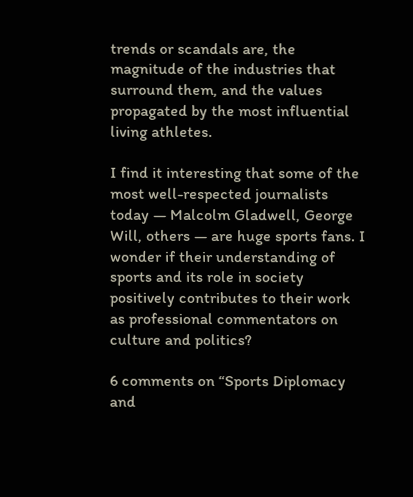trends or scandals are, the magnitude of the industries that surround them, and the values propagated by the most influential living athletes.

I find it interesting that some of the most well-respected journalists today — Malcolm Gladwell, George Will, others — are huge sports fans. I wonder if their understanding of sports and its role in society positively contributes to their work as professional commentators on culture and politics?

6 comments on “Sports Diplomacy and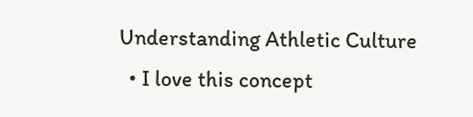Understanding Athletic Culture
  • I love this concept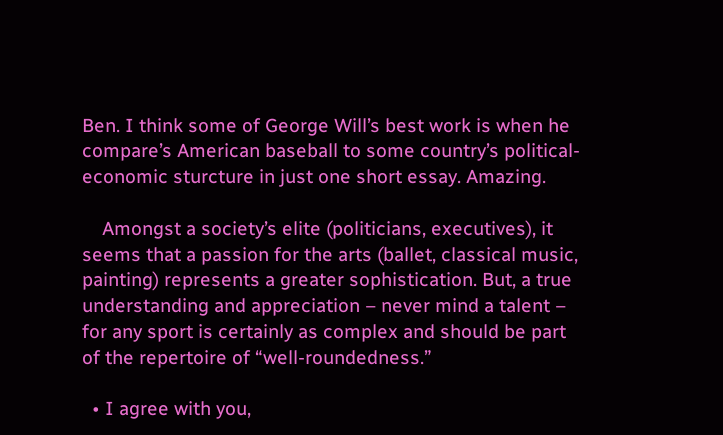Ben. I think some of George Will’s best work is when he compare’s American baseball to some country’s political-economic sturcture in just one short essay. Amazing.

    Amongst a society’s elite (politicians, executives), it seems that a passion for the arts (ballet, classical music, painting) represents a greater sophistication. But, a true understanding and appreciation – never mind a talent – for any sport is certainly as complex and should be part of the repertoire of “well-roundedness.”

  • I agree with you,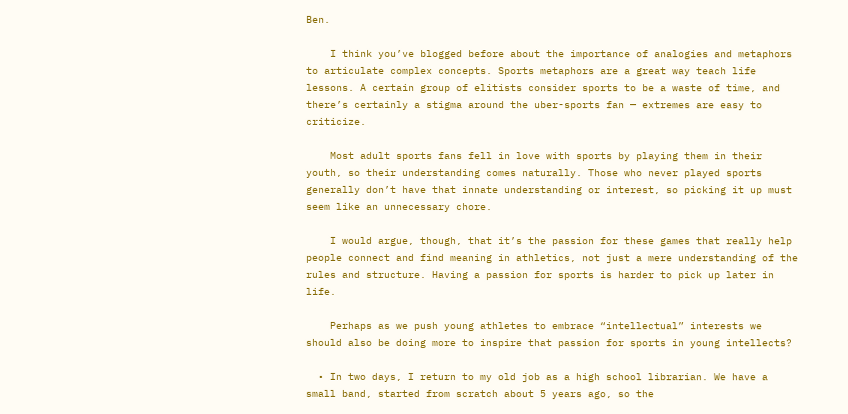Ben.

    I think you’ve blogged before about the importance of analogies and metaphors to articulate complex concepts. Sports metaphors are a great way teach life lessons. A certain group of elitists consider sports to be a waste of time, and there’s certainly a stigma around the uber-sports fan — extremes are easy to criticize.

    Most adult sports fans fell in love with sports by playing them in their youth, so their understanding comes naturally. Those who never played sports generally don’t have that innate understanding or interest, so picking it up must seem like an unnecessary chore.

    I would argue, though, that it’s the passion for these games that really help people connect and find meaning in athletics, not just a mere understanding of the rules and structure. Having a passion for sports is harder to pick up later in life.

    Perhaps as we push young athletes to embrace “intellectual” interests we should also be doing more to inspire that passion for sports in young intellects?

  • In two days, I return to my old job as a high school librarian. We have a small band, started from scratch about 5 years ago, so the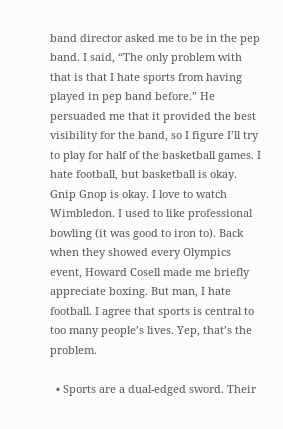band director asked me to be in the pep band. I said, “The only problem with that is that I hate sports from having played in pep band before.” He persuaded me that it provided the best visibility for the band, so I figure I’ll try to play for half of the basketball games. I hate football, but basketball is okay. Gnip Gnop is okay. I love to watch Wimbledon. I used to like professional bowling (it was good to iron to). Back when they showed every Olympics event, Howard Cosell made me briefly appreciate boxing. But man, I hate football. I agree that sports is central to too many people’s lives. Yep, that’s the problem.

  • Sports are a dual-edged sword. Their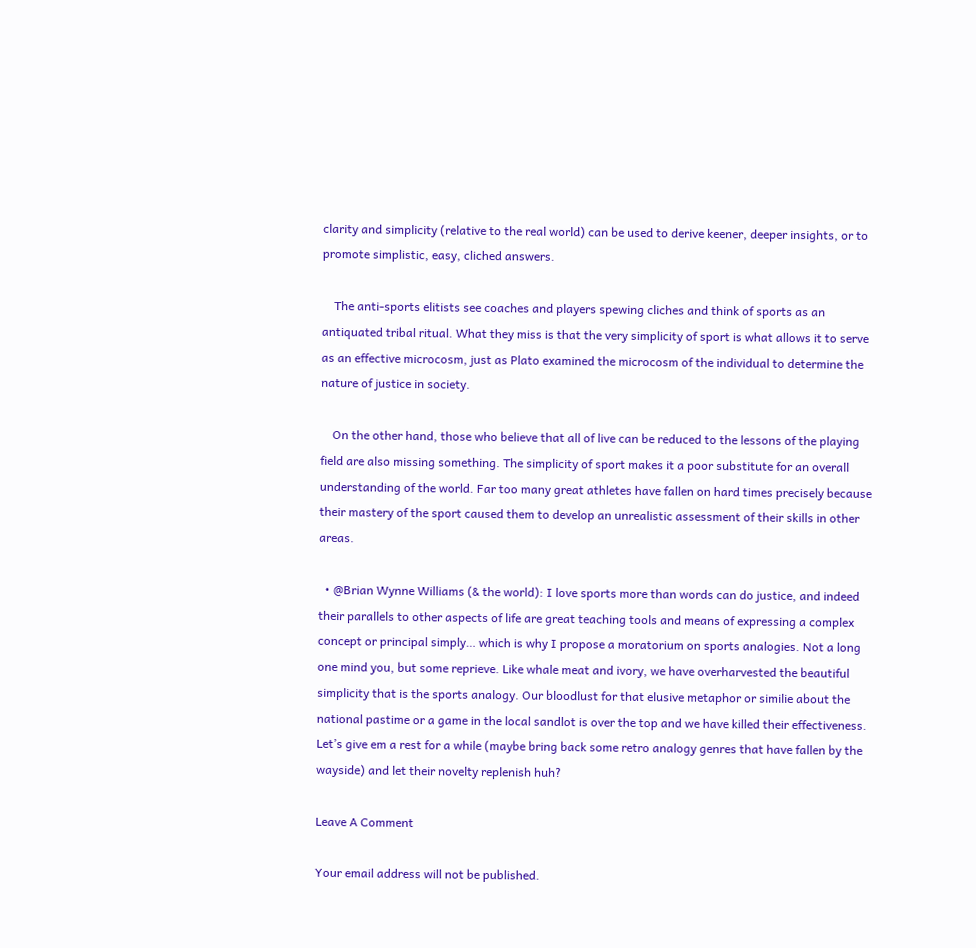clarity and simplicity (relative to the real world) can be used to derive keener, deeper insights, or to promote simplistic, easy, cliched answers.

    The anti-sports elitists see coaches and players spewing cliches and think of sports as an antiquated tribal ritual. What they miss is that the very simplicity of sport is what allows it to serve as an effective microcosm, just as Plato examined the microcosm of the individual to determine the nature of justice in society.

    On the other hand, those who believe that all of live can be reduced to the lessons of the playing field are also missing something. The simplicity of sport makes it a poor substitute for an overall understanding of the world. Far too many great athletes have fallen on hard times precisely because their mastery of the sport caused them to develop an unrealistic assessment of their skills in other areas.

  • @Brian Wynne Williams (& the world): I love sports more than words can do justice, and indeed their parallels to other aspects of life are great teaching tools and means of expressing a complex concept or principal simply… which is why I propose a moratorium on sports analogies. Not a long one mind you, but some reprieve. Like whale meat and ivory, we have overharvested the beautiful simplicity that is the sports analogy. Our bloodlust for that elusive metaphor or similie about the national pastime or a game in the local sandlot is over the top and we have killed their effectiveness. Let’s give em a rest for a while (maybe bring back some retro analogy genres that have fallen by the wayside) and let their novelty replenish huh?

Leave A Comment

Your email address will not be published.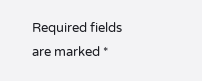Required fields are marked *